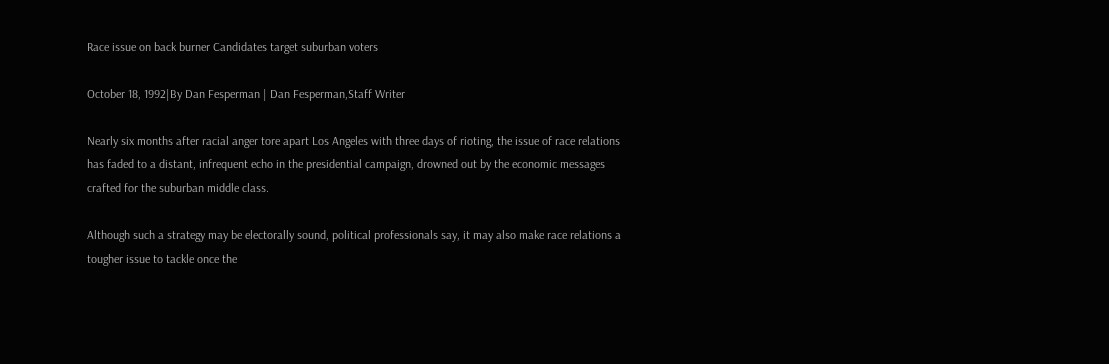Race issue on back burner Candidates target suburban voters

October 18, 1992|By Dan Fesperman | Dan Fesperman,Staff Writer

Nearly six months after racial anger tore apart Los Angeles with three days of rioting, the issue of race relations has faded to a distant, infrequent echo in the presidential campaign, drowned out by the economic messages crafted for the suburban middle class.

Although such a strategy may be electorally sound, political professionals say, it may also make race relations a tougher issue to tackle once the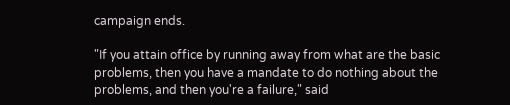campaign ends.

"If you attain office by running away from what are the basic problems, then you have a mandate to do nothing about the problems, and then you're a failure," said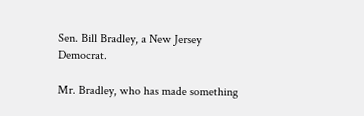Sen. Bill Bradley, a New Jersey Democrat.

Mr. Bradley, who has made something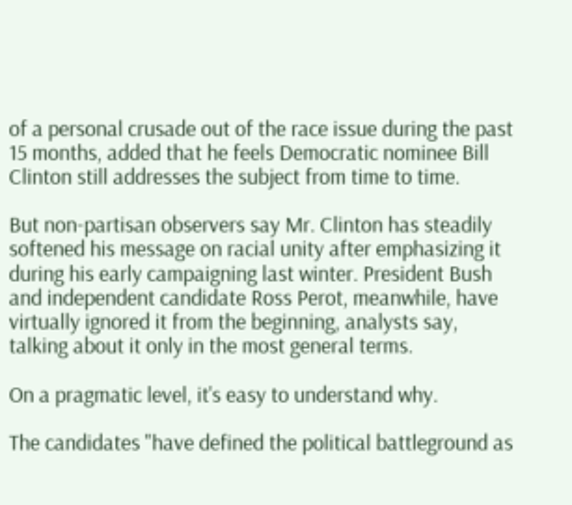of a personal crusade out of the race issue during the past 15 months, added that he feels Democratic nominee Bill Clinton still addresses the subject from time to time.

But non-partisan observers say Mr. Clinton has steadily softened his message on racial unity after emphasizing it during his early campaigning last winter. President Bush and independent candidate Ross Perot, meanwhile, have virtually ignored it from the beginning, analysts say, talking about it only in the most general terms.

On a pragmatic level, it's easy to understand why.

The candidates "have defined the political battleground as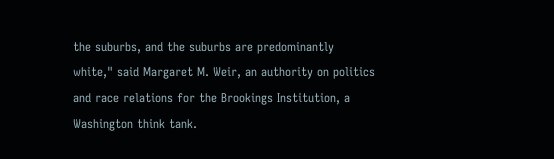the suburbs, and the suburbs are predominantly white," said Margaret M. Weir, an authority on politics and race relations for the Brookings Institution, a Washington think tank.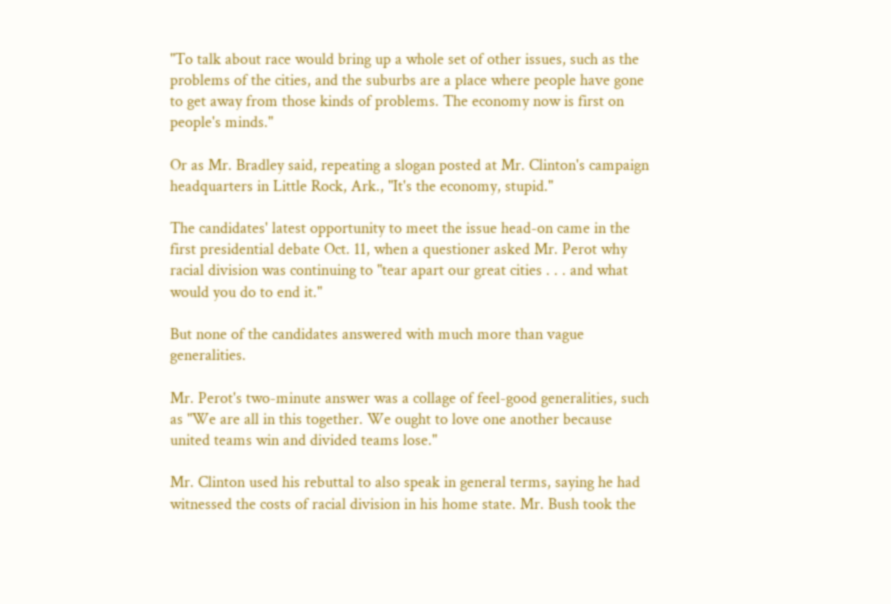"To talk about race would bring up a whole set of other issues, such as the problems of the cities, and the suburbs are a place where people have gone to get away from those kinds of problems. The economy now is first on people's minds."

Or as Mr. Bradley said, repeating a slogan posted at Mr. Clinton's campaign headquarters in Little Rock, Ark., "It's the economy, stupid."

The candidates' latest opportunity to meet the issue head-on came in the first presidential debate Oct. 11, when a questioner asked Mr. Perot why racial division was continuing to "tear apart our great cities . . . and what would you do to end it."

But none of the candidates answered with much more than vague generalities.

Mr. Perot's two-minute answer was a collage of feel-good generalities, such as "We are all in this together. We ought to love one another because united teams win and divided teams lose."

Mr. Clinton used his rebuttal to also speak in general terms, saying he had witnessed the costs of racial division in his home state. Mr. Bush took the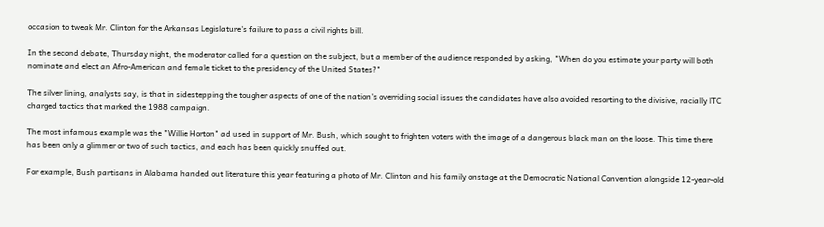occasion to tweak Mr. Clinton for the Arkansas Legislature's failure to pass a civil rights bill.

In the second debate, Thursday night, the moderator called for a question on the subject, but a member of the audience responded by asking, "When do you estimate your party will both nominate and elect an Afro-American and female ticket to the presidency of the United States?"

The silver lining, analysts say, is that in sidestepping the tougher aspects of one of the nation's overriding social issues the candidates have also avoided resorting to the divisive, racially lTC charged tactics that marked the 1988 campaign.

The most infamous example was the "Willie Horton" ad used in support of Mr. Bush, which sought to frighten voters with the image of a dangerous black man on the loose. This time there has been only a glimmer or two of such tactics, and each has been quickly snuffed out.

For example, Bush partisans in Alabama handed out literature this year featuring a photo of Mr. Clinton and his family onstage at the Democratic National Convention alongside 12-year-old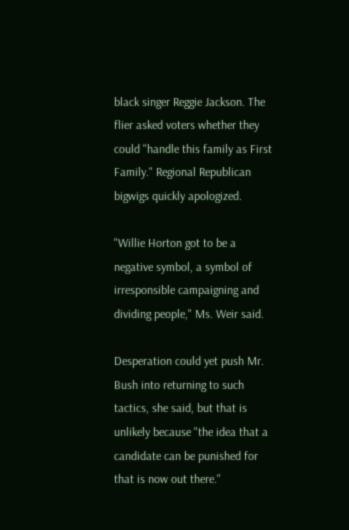black singer Reggie Jackson. The flier asked voters whether they could "handle this family as First Family." Regional Republican bigwigs quickly apologized.

"Willie Horton got to be a negative symbol, a symbol of irresponsible campaigning and dividing people," Ms. Weir said.

Desperation could yet push Mr. Bush into returning to such tactics, she said, but that is unlikely because "the idea that a candidate can be punished for that is now out there."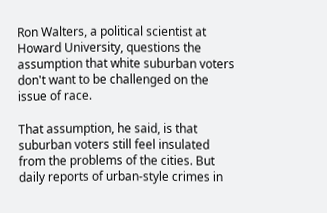Ron Walters, a political scientist at Howard University, questions the assumption that white suburban voters don't want to be challenged on the issue of race.

That assumption, he said, is that suburban voters still feel insulated from the problems of the cities. But daily reports of urban-style crimes in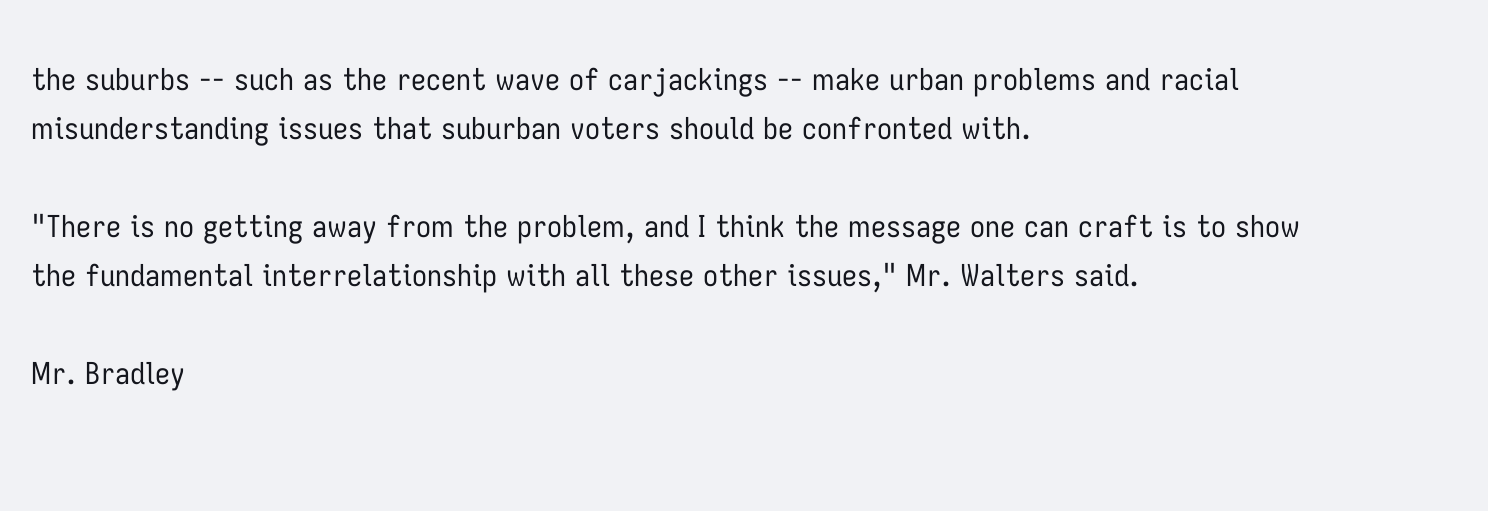the suburbs -- such as the recent wave of carjackings -- make urban problems and racial misunderstanding issues that suburban voters should be confronted with.

"There is no getting away from the problem, and I think the message one can craft is to show the fundamental interrelationship with all these other issues," Mr. Walters said.

Mr. Bradley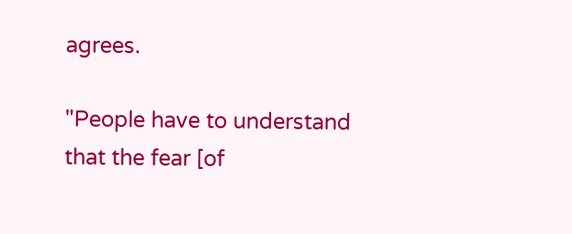agrees.

"People have to understand that the fear [of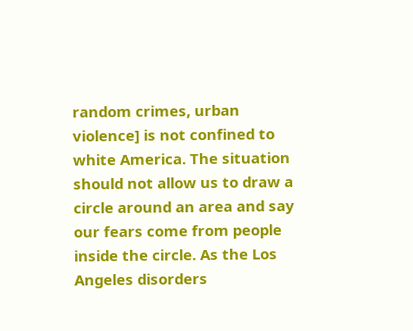random crimes, urban violence] is not confined to white America. The situation should not allow us to draw a circle around an area and say our fears come from people inside the circle. As the Los Angeles disorders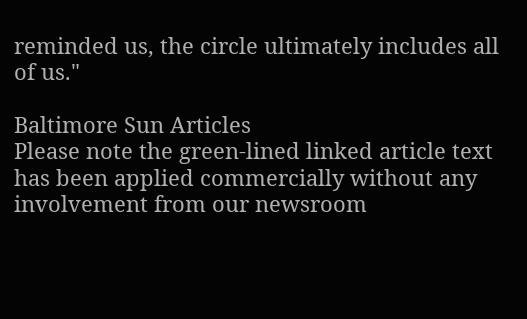reminded us, the circle ultimately includes all of us."

Baltimore Sun Articles
Please note the green-lined linked article text has been applied commercially without any involvement from our newsroom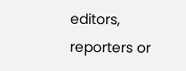editors, reporters or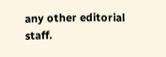any other editorial staff.